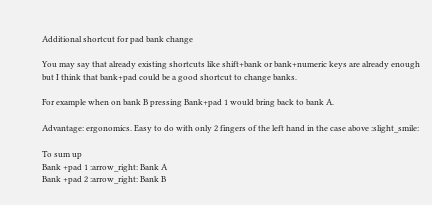Additional shortcut for pad bank change

You may say that already existing shortcuts like shift+bank or bank+numeric keys are already enough but I think that bank+pad could be a good shortcut to change banks.

For example when on bank B pressing Bank+pad 1 would bring back to bank A.

Advantage: ergonomics. Easy to do with only 2 fingers of the left hand in the case above :slight_smile:

To sum up
Bank +pad 1 :arrow_right: Bank A
Bank +pad 2 :arrow_right: Bank B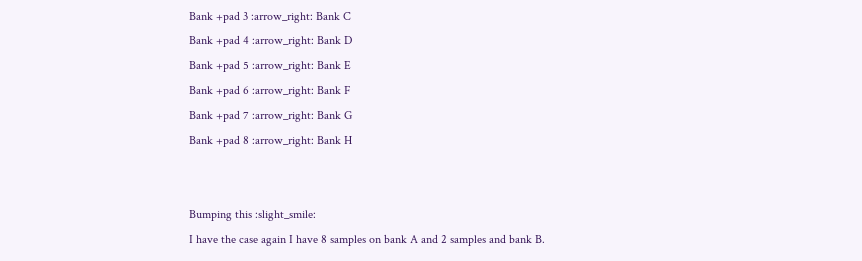Bank +pad 3 :arrow_right: Bank C
Bank +pad 4 :arrow_right: Bank D
Bank +pad 5 :arrow_right: Bank E
Bank +pad 6 :arrow_right: Bank F
Bank +pad 7 :arrow_right: Bank G
Bank +pad 8 :arrow_right: Bank H


Bumping this :slight_smile:
I have the case again I have 8 samples on bank A and 2 samples and bank B.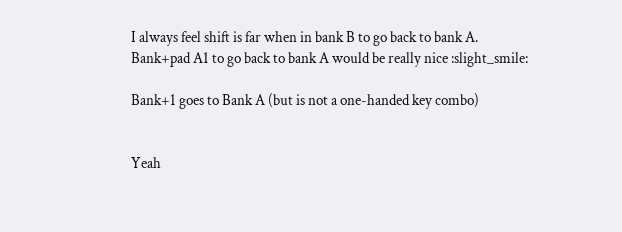I always feel shift is far when in bank B to go back to bank A.
Bank+pad A1 to go back to bank A would be really nice :slight_smile:

Bank+1 goes to Bank A (but is not a one-handed key combo)


Yeah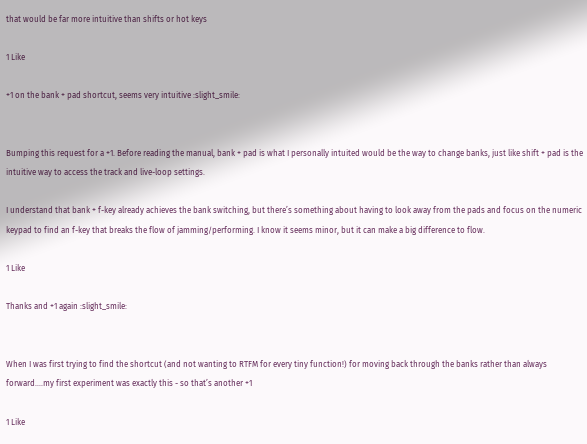that would be far more intuitive than shifts or hot keys

1 Like

+1 on the bank + pad shortcut, seems very intuitive :slight_smile:


Bumping this request for a +1. Before reading the manual, bank + pad is what I personally intuited would be the way to change banks, just like shift + pad is the intuitive way to access the track and live-loop settings.

I understand that bank + f-key already achieves the bank switching, but there’s something about having to look away from the pads and focus on the numeric keypad to find an f-key that breaks the flow of jamming/performing. I know it seems minor, but it can make a big difference to flow.

1 Like

Thanks and +1 again :slight_smile:


When I was first trying to find the shortcut (and not wanting to RTFM for every tiny function!) for moving back through the banks rather than always forward….my first experiment was exactly this - so that’s another +1

1 Like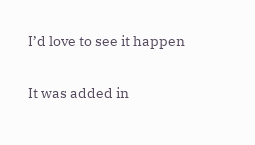I’d love to see it happen


It was added in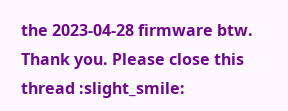the 2023-04-28 firmware btw.
Thank you. Please close this thread :slight_smile: